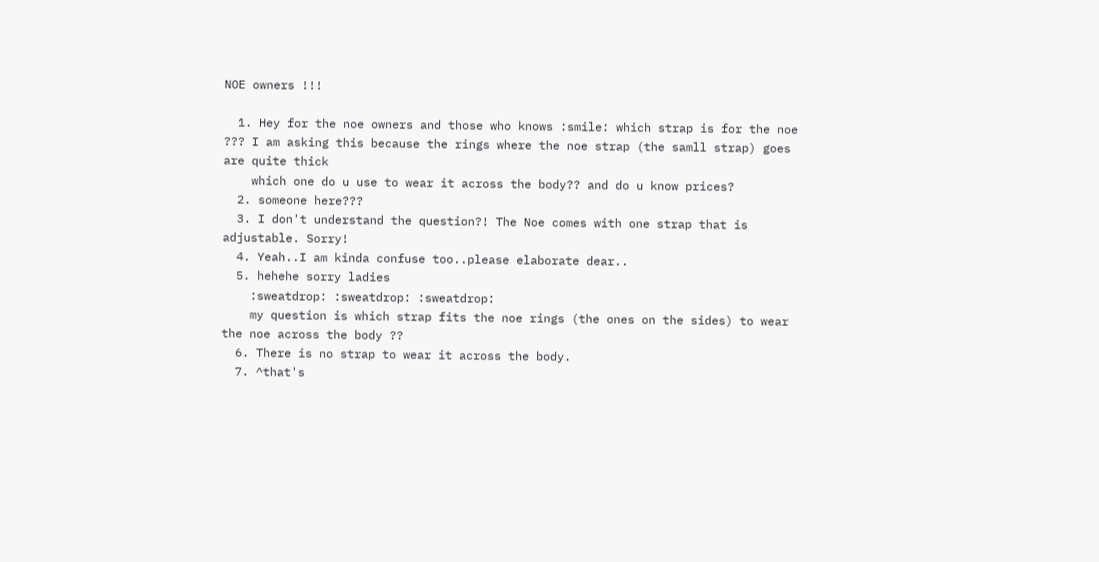NOE owners !!!

  1. Hey for the noe owners and those who knows :smile: which strap is for the noe ??? I am asking this because the rings where the noe strap (the samll strap) goes are quite thick
    which one do u use to wear it across the body?? and do u know prices?
  2. someone here???
  3. I don't understand the question?! The Noe comes with one strap that is adjustable. Sorry!
  4. Yeah..I am kinda confuse too..please elaborate dear..
  5. hehehe sorry ladies
    :sweatdrop: :sweatdrop: :sweatdrop:
    my question is which strap fits the noe rings (the ones on the sides) to wear the noe across the body ??
  6. There is no strap to wear it across the body.
  7. ^that's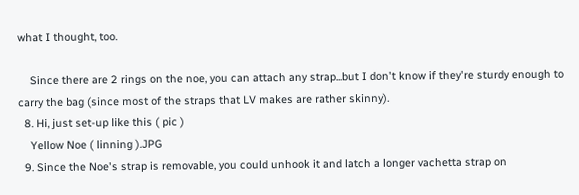what I thought, too.

    Since there are 2 rings on the noe, you can attach any strap...but I don't know if they're sturdy enough to carry the bag (since most of the straps that LV makes are rather skinny).
  8. Hi, just set-up like this ( pic )
    Yellow Noe ( linning ).JPG
  9. Since the Noe's strap is removable, you could unhook it and latch a longer vachetta strap on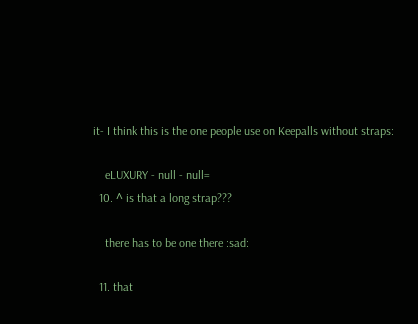it- I think this is the one people use on Keepalls without straps:

    eLUXURY - null - null=
  10. ^ is that a long strap???

    there has to be one there :sad:

  11. that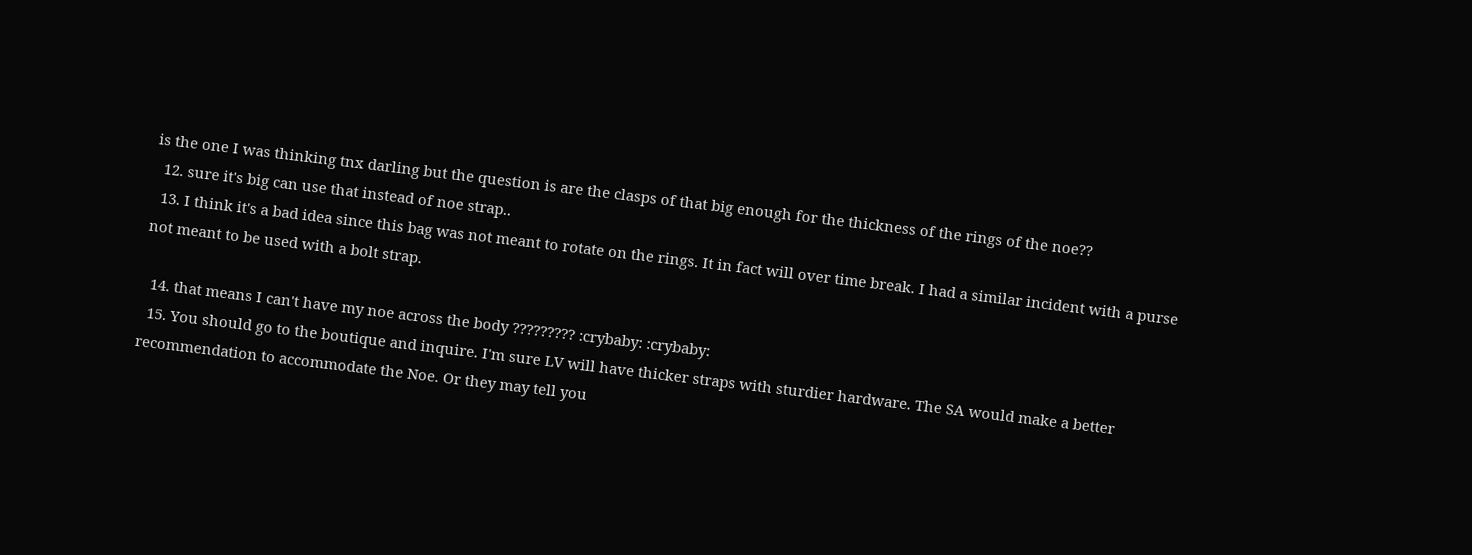is the one I was thinking tnx darling but the question is are the clasps of that big enough for the thickness of the rings of the noe??
  12. sure it's big can use that instead of noe strap..
  13. I think it's a bad idea since this bag was not meant to rotate on the rings. It in fact will over time break. I had a similar incident with a purse not meant to be used with a bolt strap.

  14. that means I can't have my noe across the body ????????? :crybaby: :crybaby:
  15. You should go to the boutique and inquire. I'm sure LV will have thicker straps with sturdier hardware. The SA would make a better recommendation to accommodate the Noe. Or they may tell you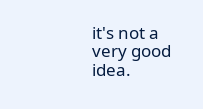it's not a very good idea.